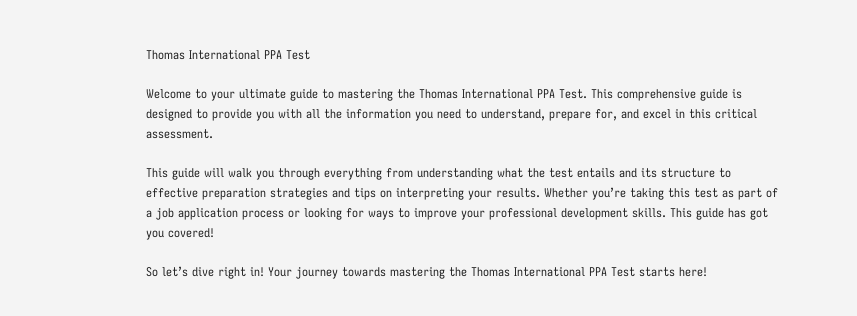Thomas International PPA Test

Welcome to your ultimate guide to mastering the Thomas International PPA Test. This comprehensive guide is designed to provide you with all the information you need to understand, prepare for, and excel in this critical assessment.

This guide will walk you through everything from understanding what the test entails and its structure to effective preparation strategies and tips on interpreting your results. Whether you’re taking this test as part of a job application process or looking for ways to improve your professional development skills. This guide has got you covered!

So let’s dive right in! Your journey towards mastering the Thomas International PPA Test starts here!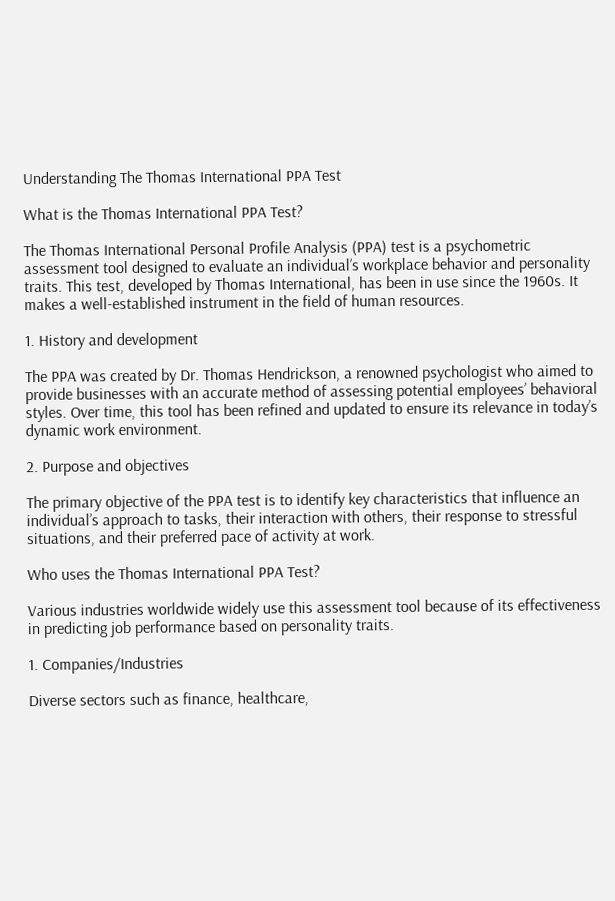Understanding The Thomas International PPA Test

What is the Thomas International PPA Test?

The Thomas International Personal Profile Analysis (PPA) test is a psychometric assessment tool designed to evaluate an individual’s workplace behavior and personality traits. This test, developed by Thomas International, has been in use since the 1960s. It makes a well-established instrument in the field of human resources.

1. History and development

The PPA was created by Dr. Thomas Hendrickson, a renowned psychologist who aimed to provide businesses with an accurate method of assessing potential employees’ behavioral styles. Over time, this tool has been refined and updated to ensure its relevance in today’s dynamic work environment.

2. Purpose and objectives

The primary objective of the PPA test is to identify key characteristics that influence an individual’s approach to tasks, their interaction with others, their response to stressful situations, and their preferred pace of activity at work.

Who uses the Thomas International PPA Test?

Various industries worldwide widely use this assessment tool because of its effectiveness in predicting job performance based on personality traits.

1. Companies/Industries

Diverse sectors such as finance, healthcare,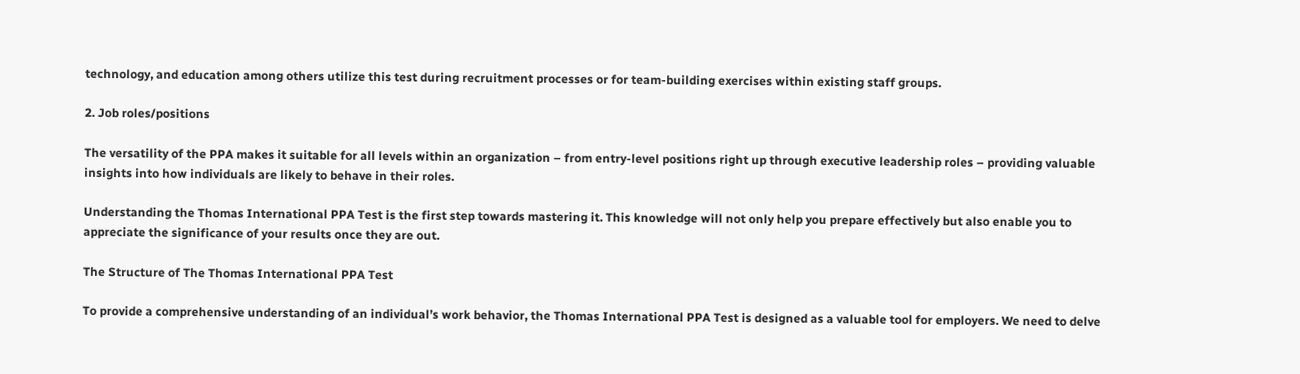technology, and education among others utilize this test during recruitment processes or for team-building exercises within existing staff groups.

2. Job roles/positions

The versatility of the PPA makes it suitable for all levels within an organization – from entry-level positions right up through executive leadership roles – providing valuable insights into how individuals are likely to behave in their roles.

Understanding the Thomas International PPA Test is the first step towards mastering it. This knowledge will not only help you prepare effectively but also enable you to appreciate the significance of your results once they are out.

The Structure of The Thomas International PPA Test

To provide a comprehensive understanding of an individual’s work behavior, the Thomas International PPA Test is designed as a valuable tool for employers. We need to delve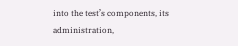into the test’s components, its administration,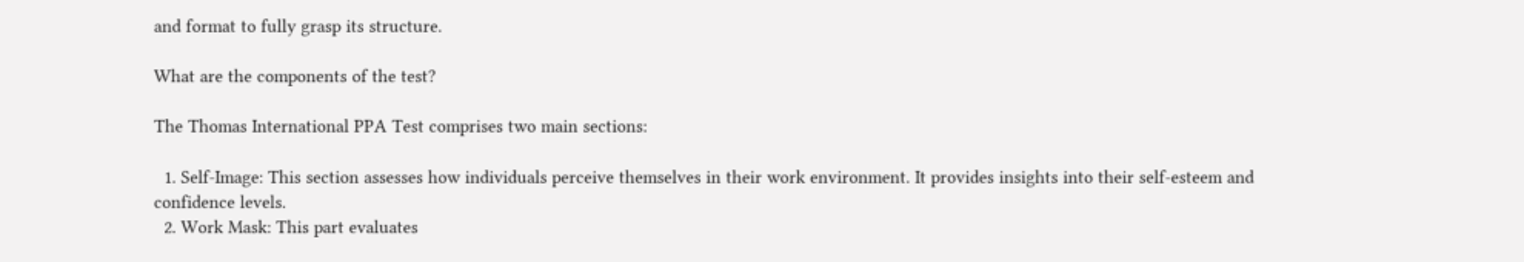and format to fully grasp its structure.

What are the components of the test?

The Thomas International PPA Test comprises two main sections:

  1. Self-Image: This section assesses how individuals perceive themselves in their work environment. It provides insights into their self-esteem and confidence levels.
  2. Work Mask: This part evaluates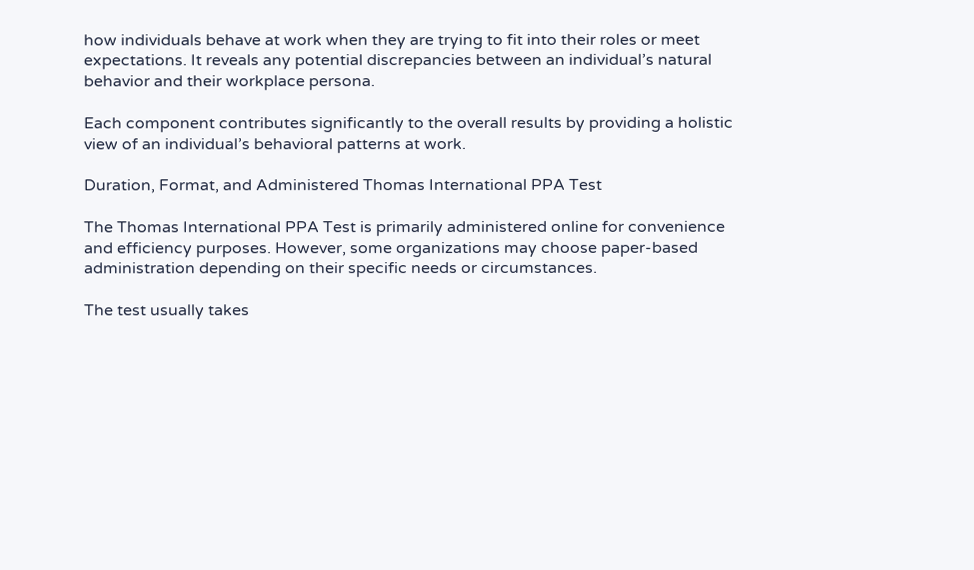how individuals behave at work when they are trying to fit into their roles or meet expectations. It reveals any potential discrepancies between an individual’s natural behavior and their workplace persona.

Each component contributes significantly to the overall results by providing a holistic view of an individual’s behavioral patterns at work.

Duration, Format, and Administered Thomas International PPA Test

The Thomas International PPA Test is primarily administered online for convenience and efficiency purposes. However, some organizations may choose paper-based administration depending on their specific needs or circumstances.

The test usually takes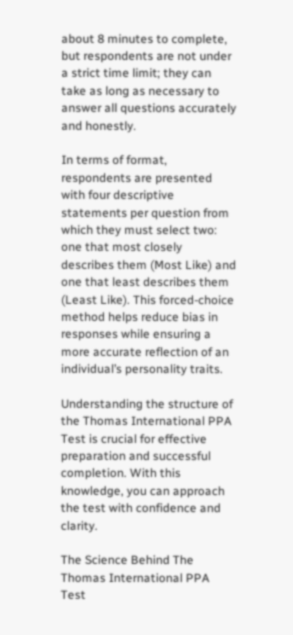about 8 minutes to complete, but respondents are not under a strict time limit; they can take as long as necessary to answer all questions accurately and honestly.

In terms of format, respondents are presented with four descriptive statements per question from which they must select two: one that most closely describes them (Most Like) and one that least describes them (Least Like). This forced-choice method helps reduce bias in responses while ensuring a more accurate reflection of an individual’s personality traits.

Understanding the structure of the Thomas International PPA Test is crucial for effective preparation and successful completion. With this knowledge, you can approach the test with confidence and clarity.

The Science Behind The Thomas International PPA Test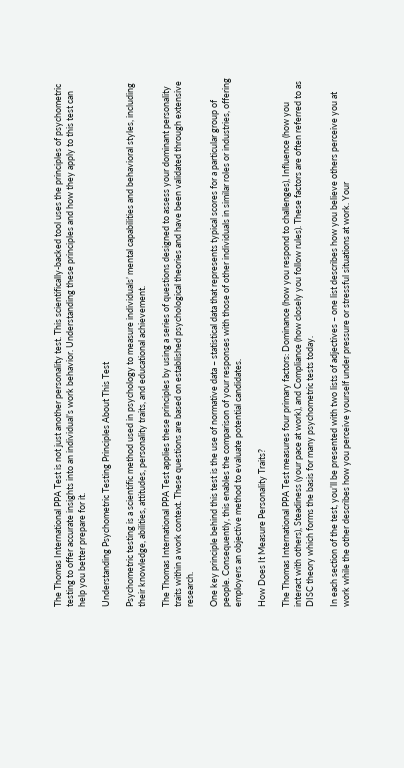The Thomas International PPA Test is not just another personality test. This scientifically-backed tool uses the principles of psychometric testing to offer accurate insights into an individual’s work behavior. Understanding these principles and how they apply to this test can help you better prepare for it.

Understanding Psychometric Testing Principles About This Test

Psychometric testing is a scientific method used in psychology to measure individuals’ mental capabilities and behavioral styles, including their knowledge, abilities, attitudes, personality traits, and educational achievement.

The Thomas International PPA Test applies these principles by using a series of questions designed to assess your dominant personality traits within a work context. These questions are based on established psychological theories and have been validated through extensive research.

One key principle behind this test is the use of normative data – statistical data that represents typical scores for a particular group of people. Consequently, this enables the comparison of your responses with those of other individuals in similar roles or industries, offering employers an objective method to evaluate potential candidates.

How Does It Measure Personality Traits?

The Thomas International PPA Test measures four primary factors: Dominance (how you respond to challenges), Influence (how you interact with others), Steadiness (your pace at work), and Compliance (how closely you follow rules). These factors are often referred to as DISC theory which forms the basis for many psychometric tests today.

In each section of the test, you’ll be presented with two lists of adjectives – one list describes how you believe others perceive you at work while the other describes how you perceive yourself under pressure or stressful situations at work. Your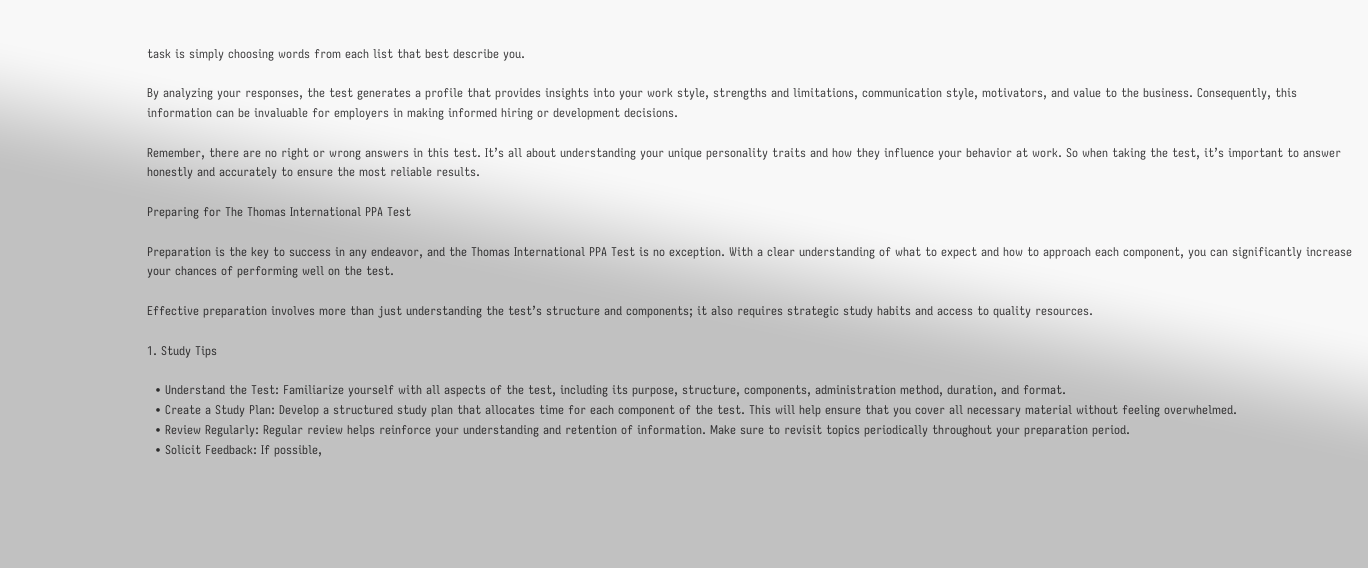task is simply choosing words from each list that best describe you.

By analyzing your responses, the test generates a profile that provides insights into your work style, strengths and limitations, communication style, motivators, and value to the business. Consequently, this information can be invaluable for employers in making informed hiring or development decisions.

Remember, there are no right or wrong answers in this test. It’s all about understanding your unique personality traits and how they influence your behavior at work. So when taking the test, it’s important to answer honestly and accurately to ensure the most reliable results.

Preparing for The Thomas International PPA Test

Preparation is the key to success in any endeavor, and the Thomas International PPA Test is no exception. With a clear understanding of what to expect and how to approach each component, you can significantly increase your chances of performing well on the test.

Effective preparation involves more than just understanding the test’s structure and components; it also requires strategic study habits and access to quality resources.

1. Study Tips

  • Understand the Test: Familiarize yourself with all aspects of the test, including its purpose, structure, components, administration method, duration, and format.
  • Create a Study Plan: Develop a structured study plan that allocates time for each component of the test. This will help ensure that you cover all necessary material without feeling overwhelmed.
  • Review Regularly: Regular review helps reinforce your understanding and retention of information. Make sure to revisit topics periodically throughout your preparation period.
  • Solicit Feedback: If possible,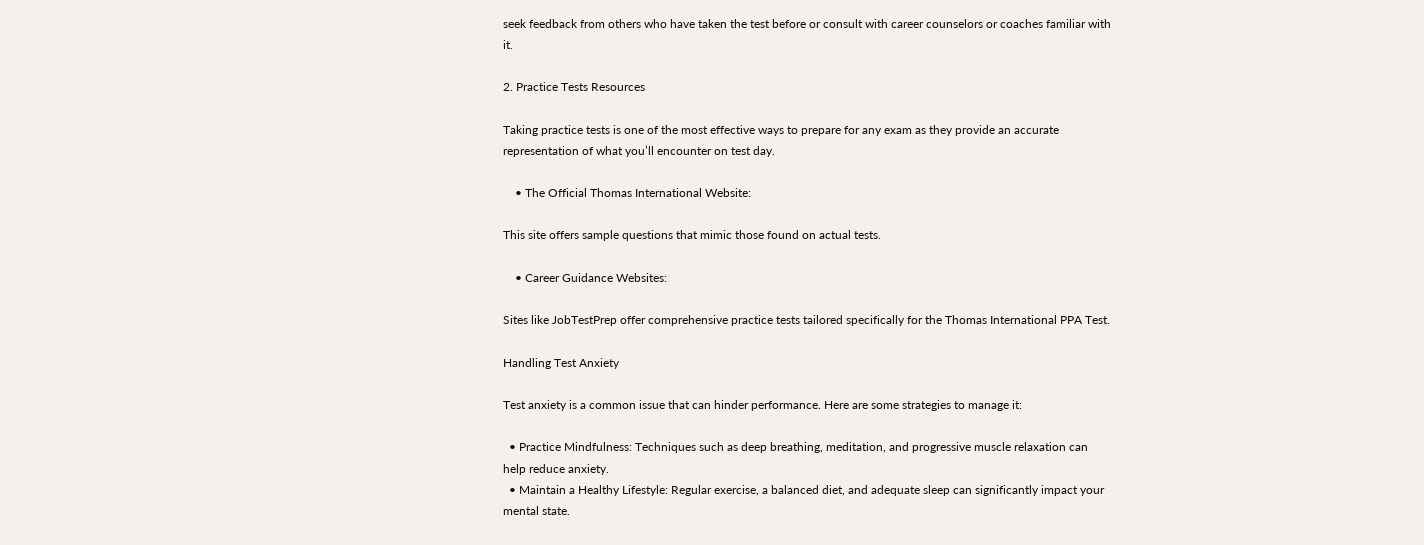seek feedback from others who have taken the test before or consult with career counselors or coaches familiar with it.

2. Practice Tests Resources

Taking practice tests is one of the most effective ways to prepare for any exam as they provide an accurate representation of what you’ll encounter on test day.

    • The Official Thomas International Website:

This site offers sample questions that mimic those found on actual tests.

    • Career Guidance Websites:

Sites like JobTestPrep offer comprehensive practice tests tailored specifically for the Thomas International PPA Test.

Handling Test Anxiety

Test anxiety is a common issue that can hinder performance. Here are some strategies to manage it:

  • Practice Mindfulness: Techniques such as deep breathing, meditation, and progressive muscle relaxation can help reduce anxiety.
  • Maintain a Healthy Lifestyle: Regular exercise, a balanced diet, and adequate sleep can significantly impact your mental state.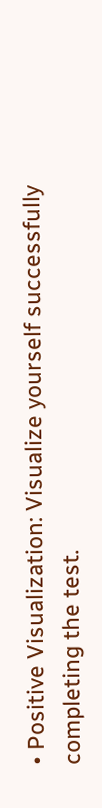• Positive Visualization: Visualize yourself successfully completing the test.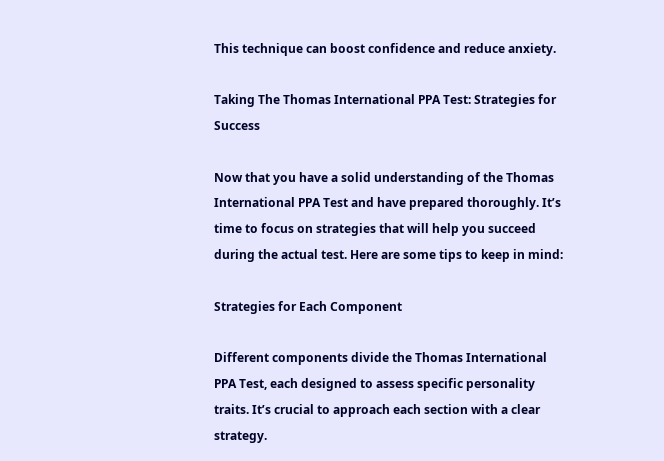This technique can boost confidence and reduce anxiety.

Taking The Thomas International PPA Test: Strategies for Success

Now that you have a solid understanding of the Thomas International PPA Test and have prepared thoroughly. It’s time to focus on strategies that will help you succeed during the actual test. Here are some tips to keep in mind:

Strategies for Each Component

Different components divide the Thomas International PPA Test, each designed to assess specific personality traits. It’s crucial to approach each section with a clear strategy.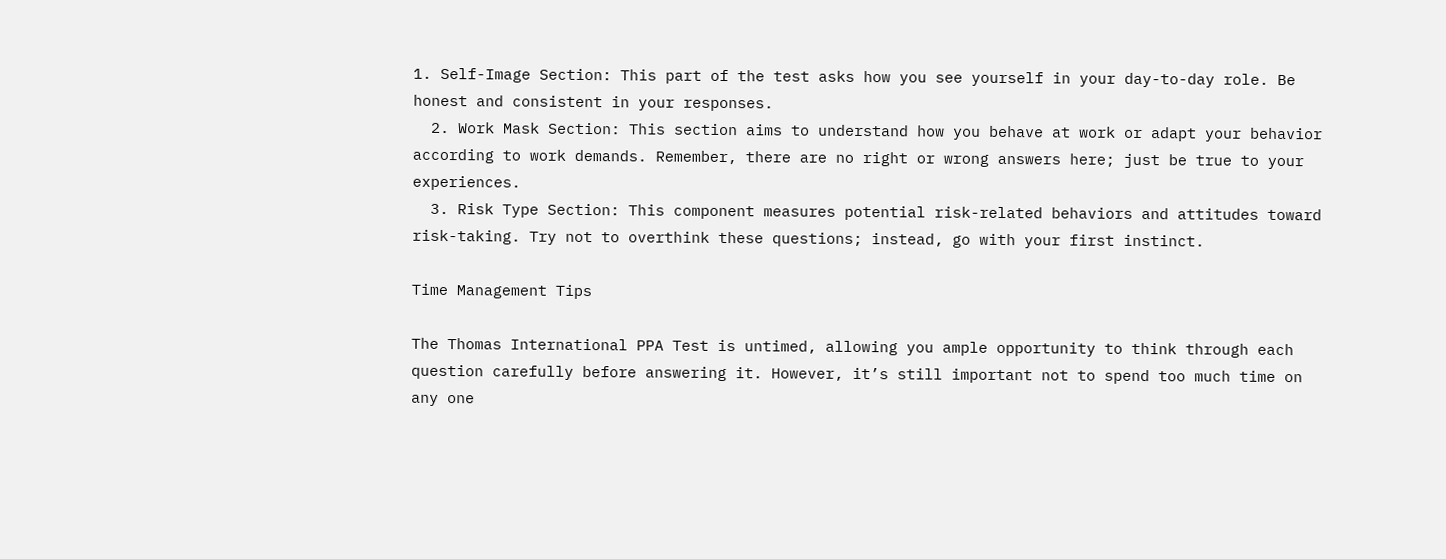1. Self-Image Section: This part of the test asks how you see yourself in your day-to-day role. Be honest and consistent in your responses.
  2. Work Mask Section: This section aims to understand how you behave at work or adapt your behavior according to work demands. Remember, there are no right or wrong answers here; just be true to your experiences.
  3. Risk Type Section: This component measures potential risk-related behaviors and attitudes toward risk-taking. Try not to overthink these questions; instead, go with your first instinct.

Time Management Tips

The Thomas International PPA Test is untimed, allowing you ample opportunity to think through each question carefully before answering it. However, it’s still important not to spend too much time on any one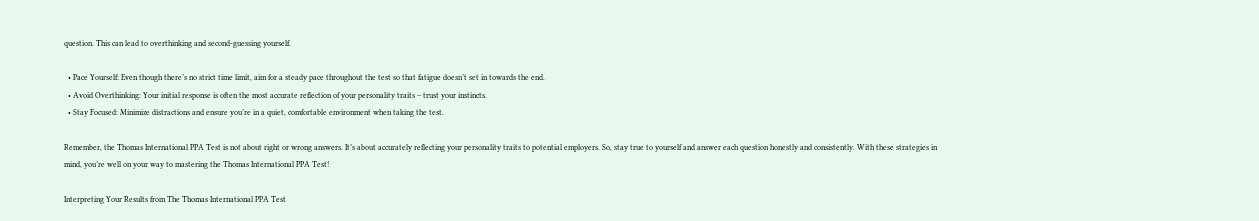question. This can lead to overthinking and second-guessing yourself.

  • Pace Yourself: Even though there’s no strict time limit, aim for a steady pace throughout the test so that fatigue doesn’t set in towards the end.
  • Avoid Overthinking: Your initial response is often the most accurate reflection of your personality traits – trust your instincts.
  • Stay Focused: Minimize distractions and ensure you’re in a quiet, comfortable environment when taking the test.

Remember, the Thomas International PPA Test is not about right or wrong answers. It’s about accurately reflecting your personality traits to potential employers. So, stay true to yourself and answer each question honestly and consistently. With these strategies in mind, you’re well on your way to mastering the Thomas International PPA Test!

Interpreting Your Results from The Thomas International PPA Test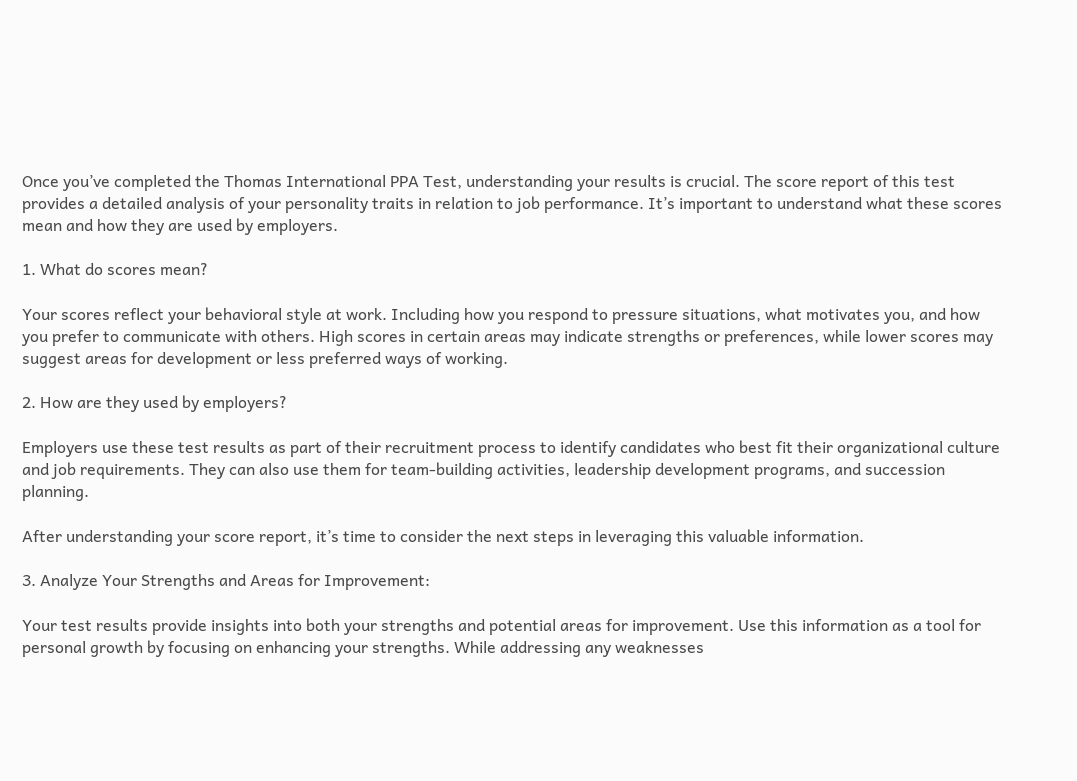Once you’ve completed the Thomas International PPA Test, understanding your results is crucial. The score report of this test provides a detailed analysis of your personality traits in relation to job performance. It’s important to understand what these scores mean and how they are used by employers.

1. What do scores mean?

Your scores reflect your behavioral style at work. Including how you respond to pressure situations, what motivates you, and how you prefer to communicate with others. High scores in certain areas may indicate strengths or preferences, while lower scores may suggest areas for development or less preferred ways of working.

2. How are they used by employers?

Employers use these test results as part of their recruitment process to identify candidates who best fit their organizational culture and job requirements. They can also use them for team-building activities, leadership development programs, and succession planning.

After understanding your score report, it’s time to consider the next steps in leveraging this valuable information.

3. Analyze Your Strengths and Areas for Improvement:

Your test results provide insights into both your strengths and potential areas for improvement. Use this information as a tool for personal growth by focusing on enhancing your strengths. While addressing any weaknesses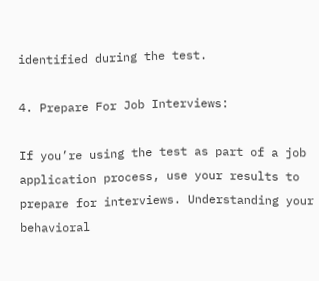identified during the test.

4. Prepare For Job Interviews:

If you’re using the test as part of a job application process, use your results to prepare for interviews. Understanding your behavioral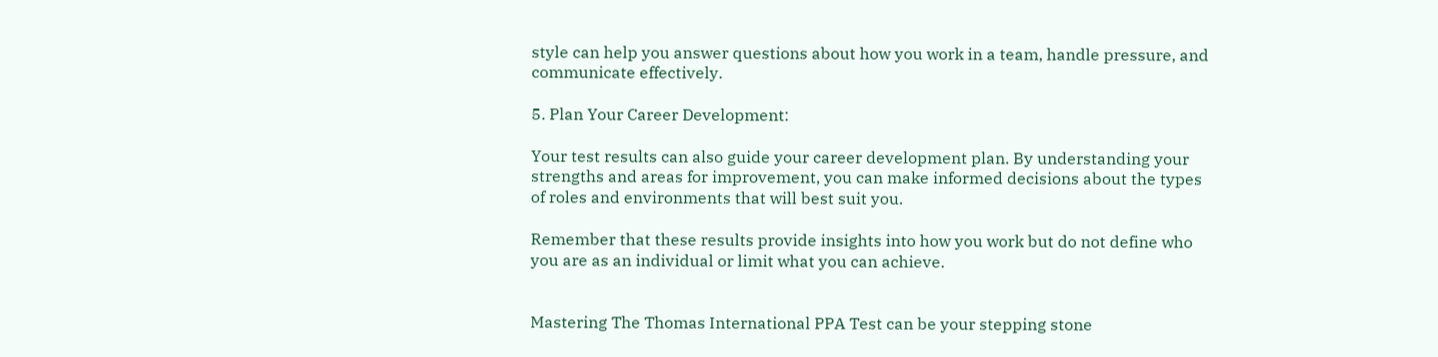style can help you answer questions about how you work in a team, handle pressure, and communicate effectively.

5. Plan Your Career Development:

Your test results can also guide your career development plan. By understanding your strengths and areas for improvement, you can make informed decisions about the types of roles and environments that will best suit you.

Remember that these results provide insights into how you work but do not define who you are as an individual or limit what you can achieve.


Mastering The Thomas International PPA Test can be your stepping stone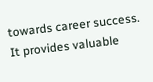towards career success. It provides valuable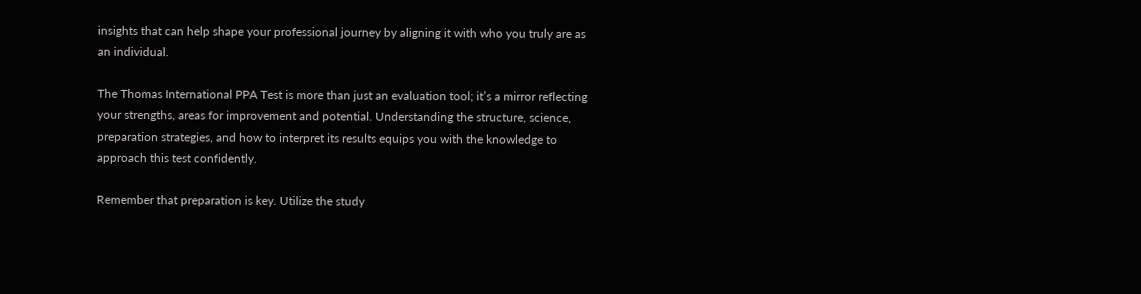insights that can help shape your professional journey by aligning it with who you truly are as an individual.

The Thomas International PPA Test is more than just an evaluation tool; it’s a mirror reflecting your strengths, areas for improvement and potential. Understanding the structure, science, preparation strategies, and how to interpret its results equips you with the knowledge to approach this test confidently.

Remember that preparation is key. Utilize the study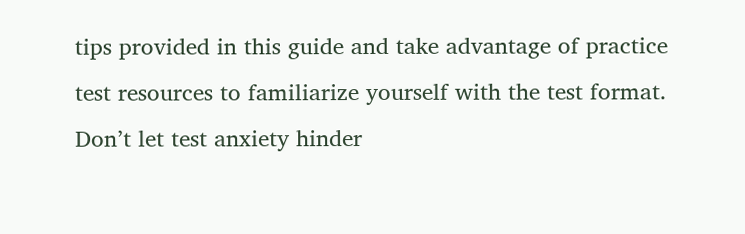tips provided in this guide and take advantage of practice test resources to familiarize yourself with the test format. Don’t let test anxiety hinder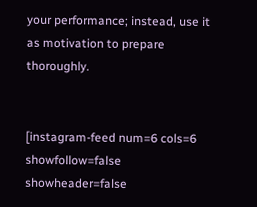your performance; instead, use it as motivation to prepare thoroughly.


[instagram-feed num=6 cols=6 showfollow=false showheader=false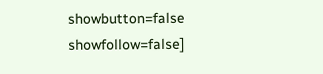showbutton=false showfollow=false]